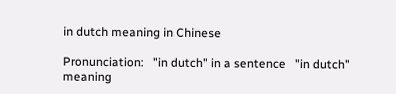in dutch meaning in Chinese

Pronunciation:   "in dutch" in a sentence   "in dutch" meaning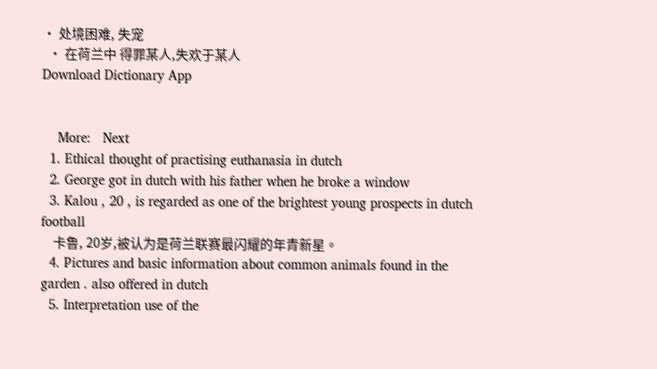• 处境困难, 失宠
  • 在荷兰中 得罪某人,失欢于某人
Download Dictionary App


    More:   Next
  1. Ethical thought of practising euthanasia in dutch
  2. George got in dutch with his father when he broke a window
  3. Kalou , 20 , is regarded as one of the brightest young prospects in dutch football
    卡鲁, 20岁,被认为是荷兰联赛最闪耀的年青新星。
  4. Pictures and basic information about common animals found in the garden . also offered in dutch
  5. Interpretation use of the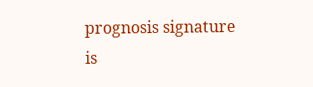prognosis signature is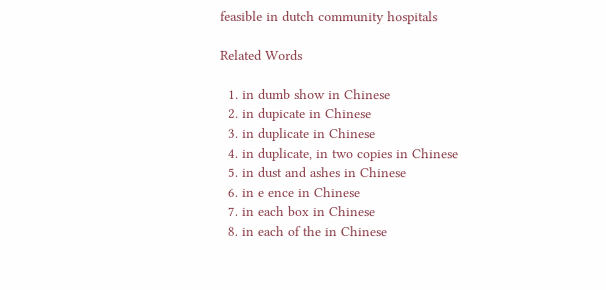feasible in dutch community hospitals

Related Words

  1. in dumb show in Chinese
  2. in dupicate in Chinese
  3. in duplicate in Chinese
  4. in duplicate, in two copies in Chinese
  5. in dust and ashes in Chinese
  6. in e ence in Chinese
  7. in each box in Chinese
  8. in each of the in Chinese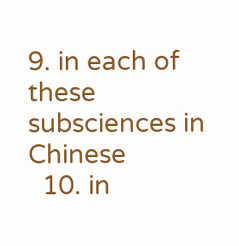9. in each of these subsciences in Chinese
  10. in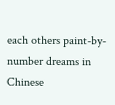each others paint-by-number dreams in Chinese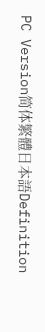PC Version简体繁體日本語Definition